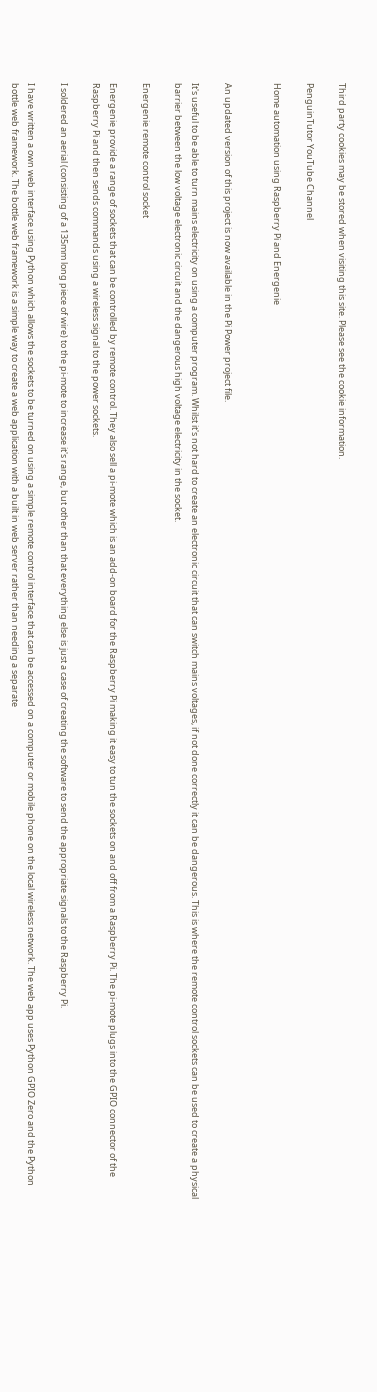Third party cookies may be stored when visiting this site. Please see the cookie information.

PenguinTutor YouTube Channel

Home automation using Raspberry Pi and Energenie


An updated version of this project is now available in the Pi Power project file.

It's useful to be able to turn mains electricity on using a computer program. Whilst it's not hard to create an electronic circuit that can switch mains voltages, if not done correctly it can be dangerous. This is where the remote control sockets can be used to create a physical barrier between the low voltage electronic circuit and the dangerous high voltage electricity in the socket.

Energenie remote control socket

Energenie provide a range of sockets that can be controlled by remote control. They also sell a pi-mote which is an add-on board for the Raspberry Pi making it easy to tun the sockets on and off from a Raspberry Pi. The pi-mote plugs into the GPIO connector of the Raspberry Pi and then sends commands using a wireless signal to the power sockets.

I soldered an aerial (consisting of a 135mm long piece of wire) to the pi-mote to increase it's range, but other than that everything else is just a case of creating the software to send the appropriate signals to the Raspberry Pi.

I have written a own web interface using Python which allows the sockets to be turned on using a simple remote control interface that can be accessed on a computer or mobile phone on the local wireless network. The web app uses Python GPIO Zero and the Python bottle web framework. The bottle web framework is a simple way to create a web application with a built in web server rather than needing a separate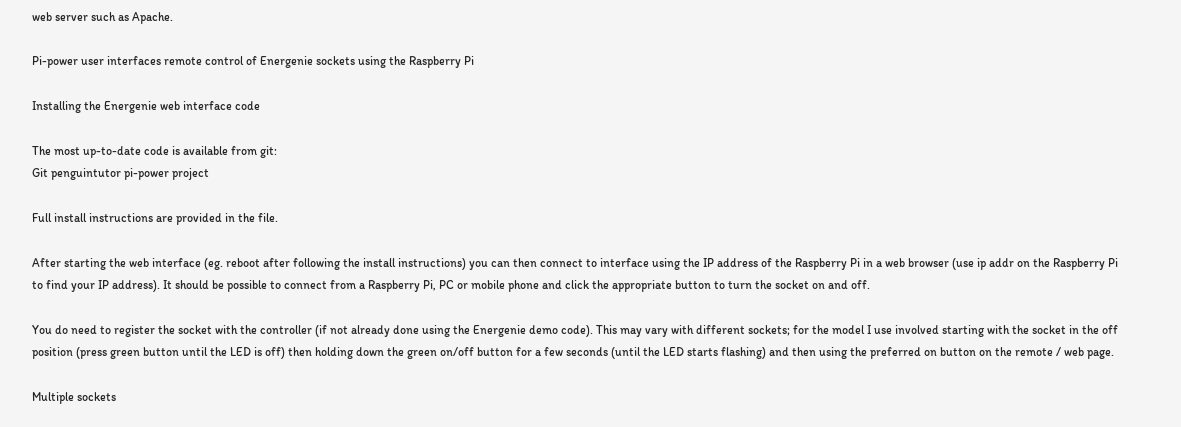web server such as Apache.

Pi-power user interfaces remote control of Energenie sockets using the Raspberry Pi

Installing the Energenie web interface code

The most up-to-date code is available from git:
Git penguintutor pi-power project

Full install instructions are provided in the file.

After starting the web interface (eg. reboot after following the install instructions) you can then connect to interface using the IP address of the Raspberry Pi in a web browser (use ip addr on the Raspberry Pi to find your IP address). It should be possible to connect from a Raspberry Pi, PC or mobile phone and click the appropriate button to turn the socket on and off.

You do need to register the socket with the controller (if not already done using the Energenie demo code). This may vary with different sockets; for the model I use involved starting with the socket in the off position (press green button until the LED is off) then holding down the green on/off button for a few seconds (until the LED starts flashing) and then using the preferred on button on the remote / web page.

Multiple sockets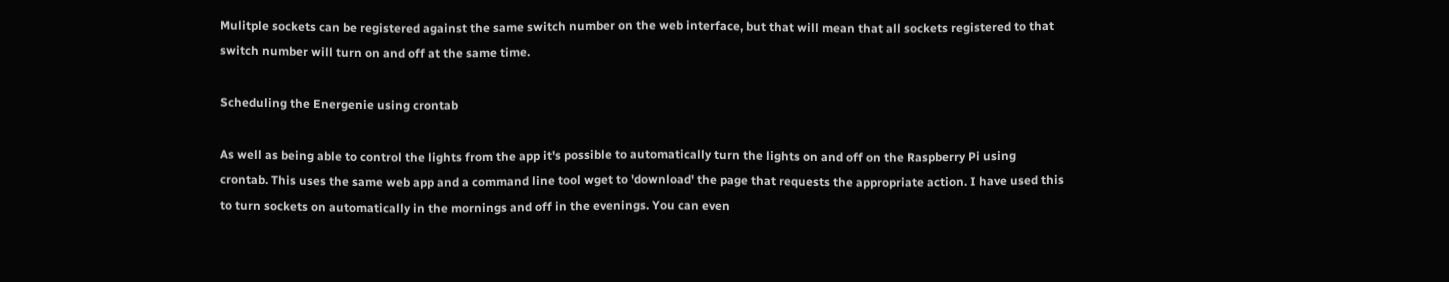Mulitple sockets can be registered against the same switch number on the web interface, but that will mean that all sockets registered to that switch number will turn on and off at the same time.

Scheduling the Energenie using crontab

As well as being able to control the lights from the app it's possible to automatically turn the lights on and off on the Raspberry Pi using crontab. This uses the same web app and a command line tool wget to 'download' the page that requests the appropriate action. I have used this to turn sockets on automatically in the mornings and off in the evenings. You can even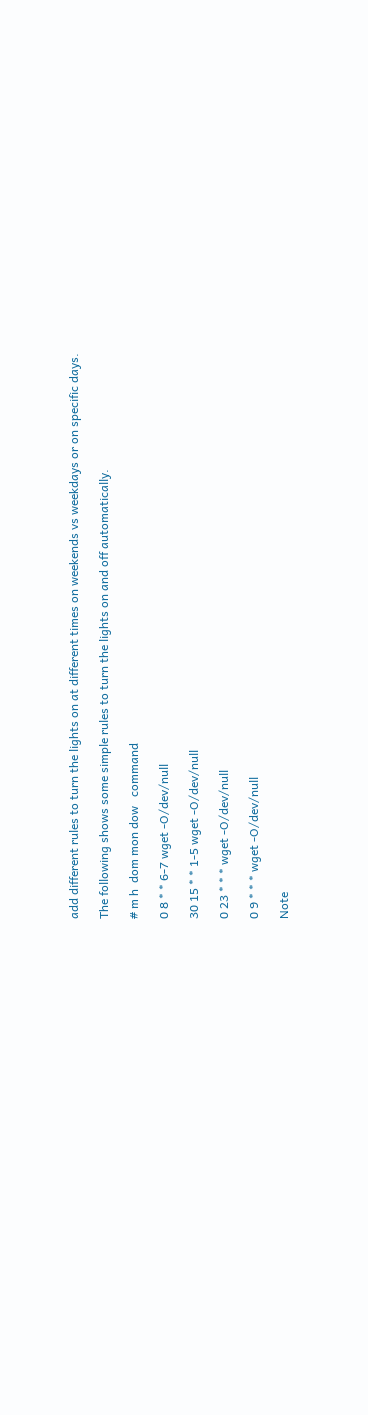add different rules to turn the lights on at different times on weekends vs weekdays or on specific days.

The following shows some simple rules to turn the lights on and off automatically.

# m h  dom mon dow   command

0 8 * * 6-7 wget -O/dev/null

30 15 * * 1-5 wget -O/dev/null

0 23 * * * wget -O/dev/null

0 9 * * * wget -O/dev/null

Note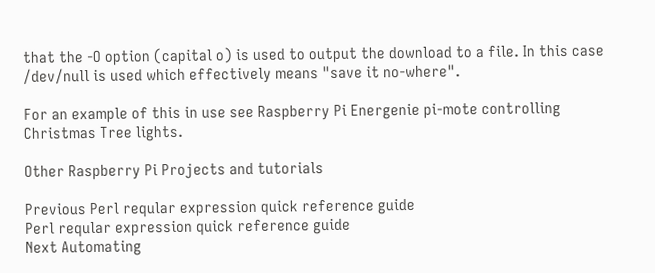that the -O option (capital o) is used to output the download to a file. In this case /dev/null is used which effectively means "save it no-where".

For an example of this in use see Raspberry Pi Energenie pi-mote controlling Christmas Tree lights.

Other Raspberry Pi Projects and tutorials

Previous Perl reqular expression quick reference guide
Perl reqular expression quick reference guide
Next Automating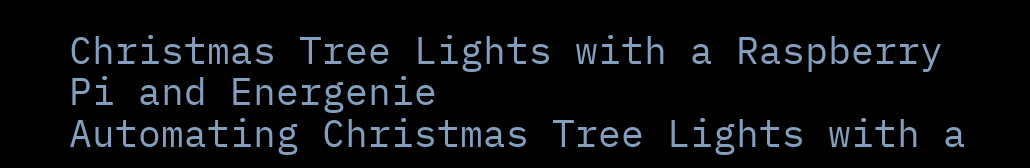Christmas Tree Lights with a Raspberry Pi and Energenie
Automating Christmas Tree Lights with a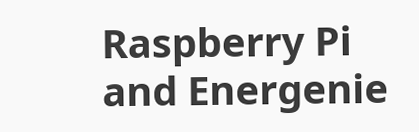Raspberry Pi and Energenie